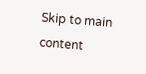Skip to main content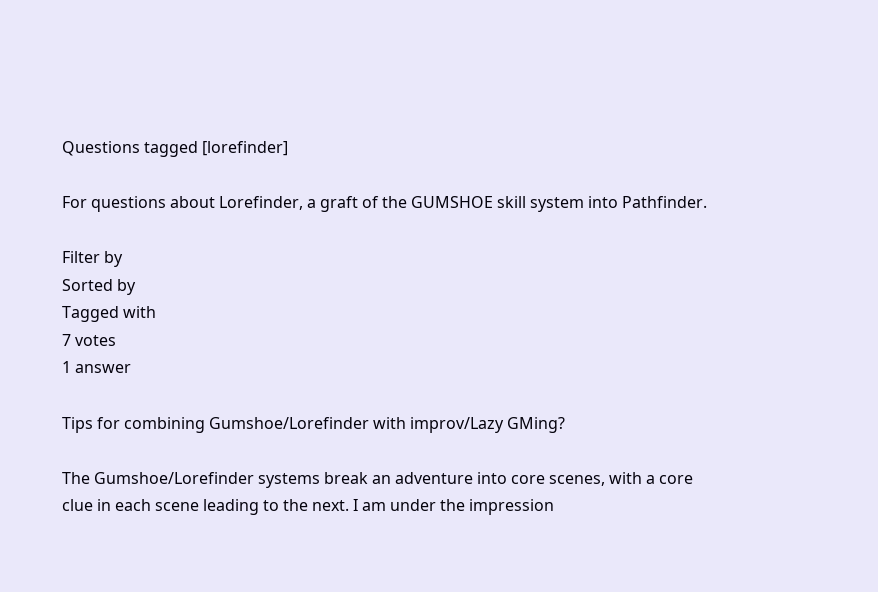Questions tagged [lorefinder]

For questions about Lorefinder, a graft of the GUMSHOE skill system into Pathfinder.

Filter by
Sorted by
Tagged with
7 votes
1 answer

Tips for combining Gumshoe/Lorefinder with improv/Lazy GMing?

The Gumshoe/Lorefinder systems break an adventure into core scenes, with a core clue in each scene leading to the next. I am under the impression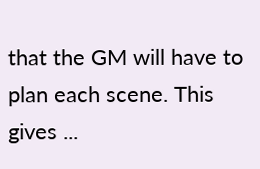that the GM will have to plan each scene. This gives ...